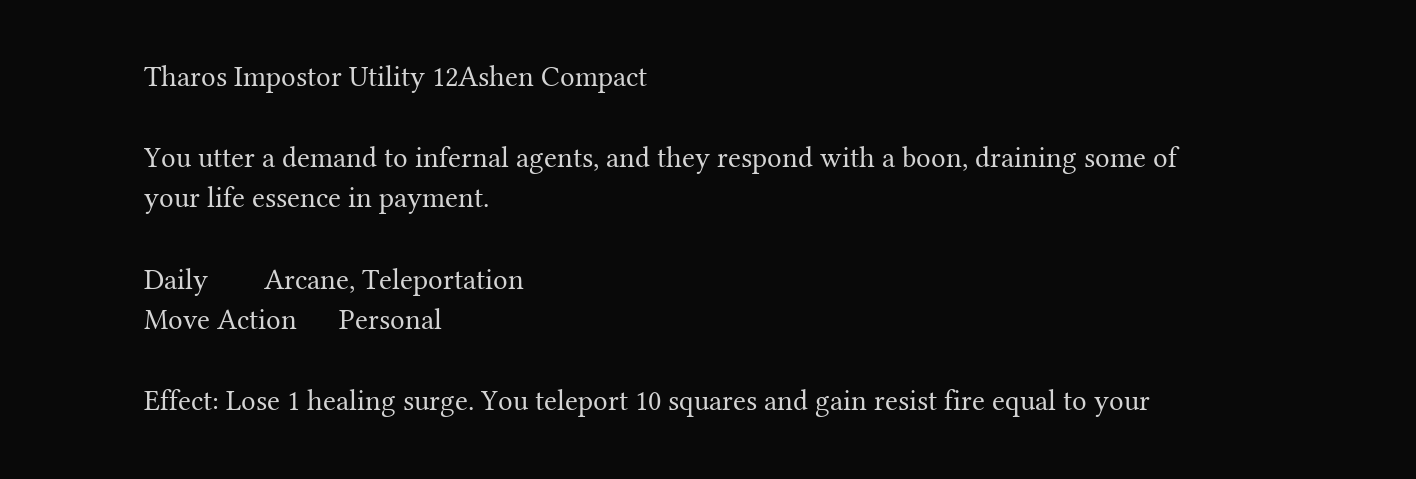Tharos Impostor Utility 12Ashen Compact

You utter a demand to infernal agents, and they respond with a boon, draining some of your life essence in payment.

Daily        Arcane, Teleportation
Move Action      Personal

Effect: Lose 1 healing surge. You teleport 10 squares and gain resist fire equal to your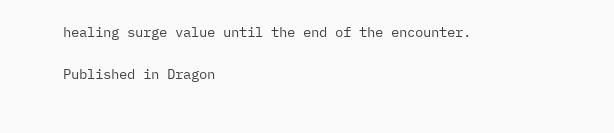healing surge value until the end of the encounter.

Published in Dragon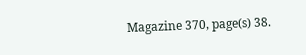Magazine 370, page(s) 38.